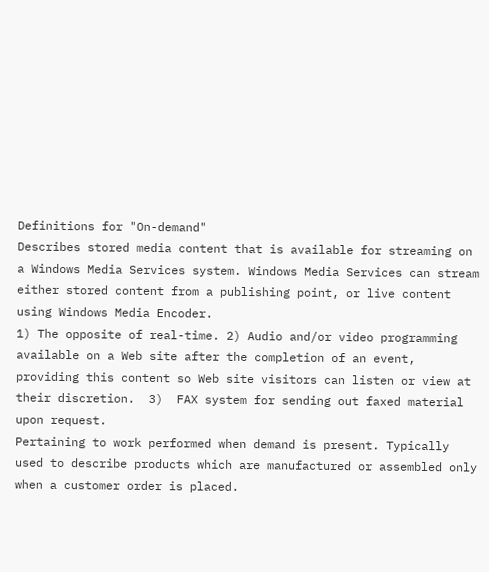Definitions for "On-demand"
Describes stored media content that is available for streaming on a Windows Media Services system. Windows Media Services can stream either stored content from a publishing point, or live content using Windows Media Encoder.
1) The opposite of real-time. 2) Audio and/or video programming available on a Web site after the completion of an event, providing this content so Web site visitors can listen or view at their discretion.  3)  FAX system for sending out faxed material upon request.
Pertaining to work performed when demand is present. Typically used to describe products which are manufactured or assembled only when a customer order is placed.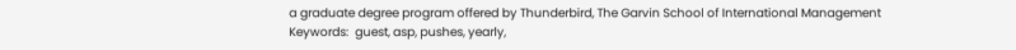a graduate degree program offered by Thunderbird, The Garvin School of International Management
Keywords:  guest, asp, pushes, yearly,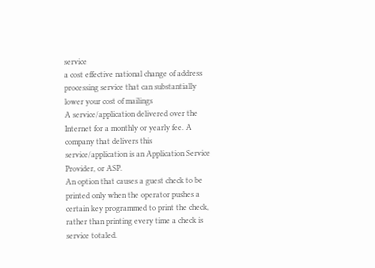service
a cost effective national change of address processing service that can substantially lower your cost of mailings
A service/application delivered over the Internet for a monthly or yearly fee. A company that delivers this service/application is an Application Service Provider, or ASP.
An option that causes a guest check to be printed only when the operator pushes a certain key programmed to print the check, rather than printing every time a check is service totaled.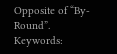Opposite of “By-Round”.
Keywords: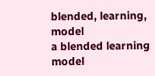blended, learning, model
a blended learning model